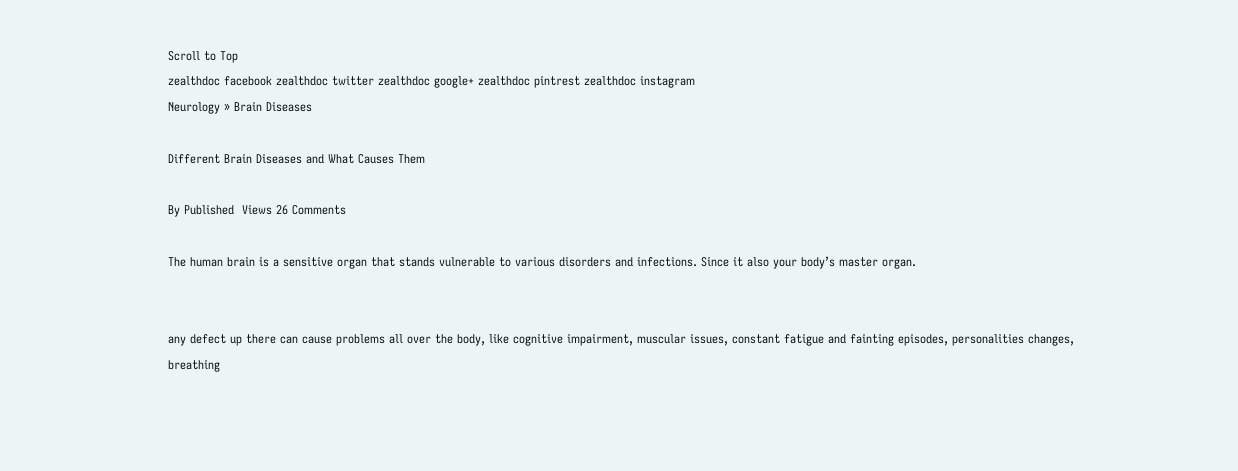Scroll to Top
zealthdoc facebook zealthdoc twitter zealthdoc google+ zealthdoc pintrest zealthdoc instagram
Neurology » Brain Diseases

Different Brain Diseases and What Causes Them

By Published  Views 26 Comments

The human brain is a sensitive organ that stands vulnerable to various disorders and infections. Since it also your body’s master organ.


any defect up there can cause problems all over the body, like cognitive impairment, muscular issues, constant fatigue and fainting episodes, personalities changes, breathing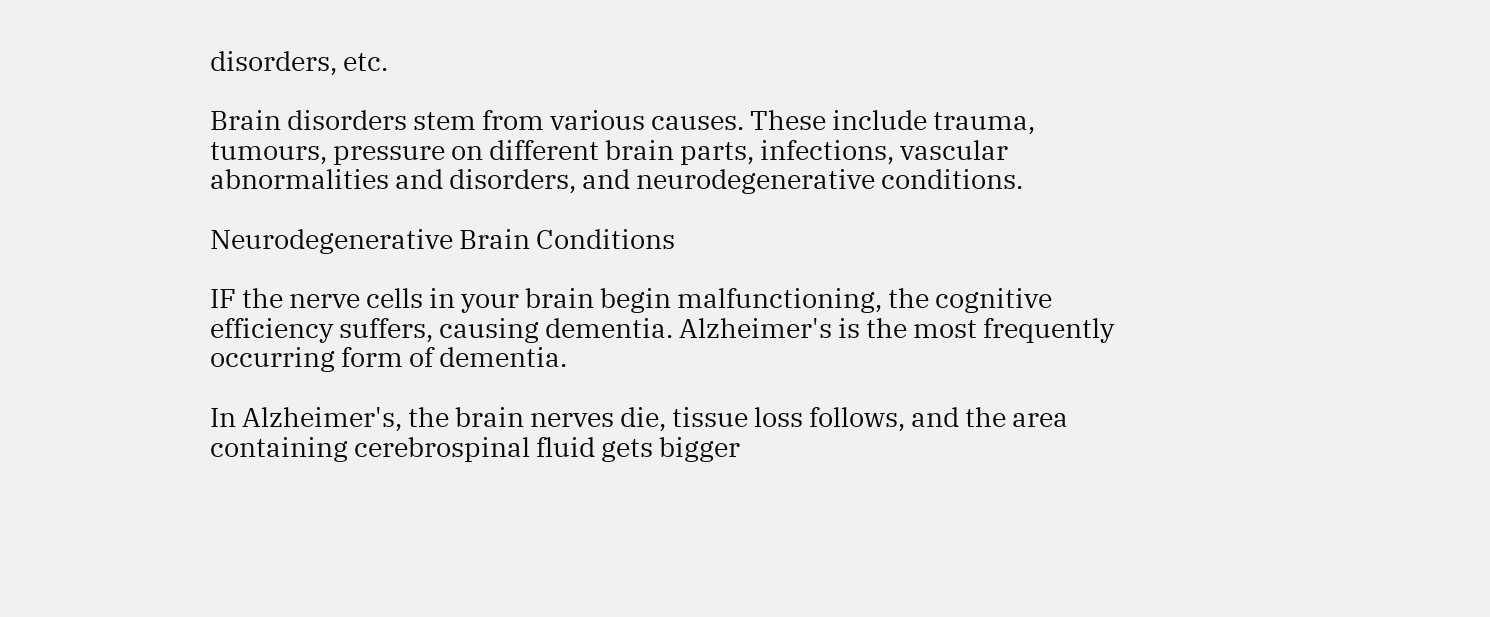disorders, etc.

Brain disorders stem from various causes. These include trauma, tumours, pressure on different brain parts, infections, vascular abnormalities and disorders, and neurodegenerative conditions.

Neurodegenerative Brain Conditions

IF the nerve cells in your brain begin malfunctioning, the cognitive efficiency suffers, causing dementia. Alzheimer's is the most frequently occurring form of dementia.

In Alzheimer's, the brain nerves die, tissue loss follows, and the area containing cerebrospinal fluid gets bigger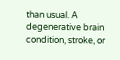than usual. A degenerative brain condition, stroke, or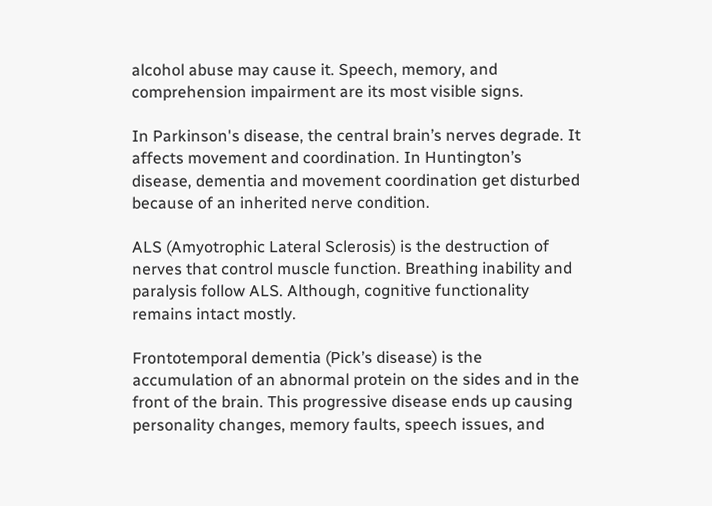alcohol abuse may cause it. Speech, memory, and comprehension impairment are its most visible signs.

In Parkinson's disease, the central brain’s nerves degrade. It affects movement and coordination. In Huntington’s disease, dementia and movement coordination get disturbed because of an inherited nerve condition.

ALS (Amyotrophic Lateral Sclerosis) is the destruction of nerves that control muscle function. Breathing inability and paralysis follow ALS. Although, cognitive functionality remains intact mostly.

Frontotemporal dementia (Pick’s disease) is the accumulation of an abnormal protein on the sides and in the front of the brain. This progressive disease ends up causing personality changes, memory faults, speech issues, and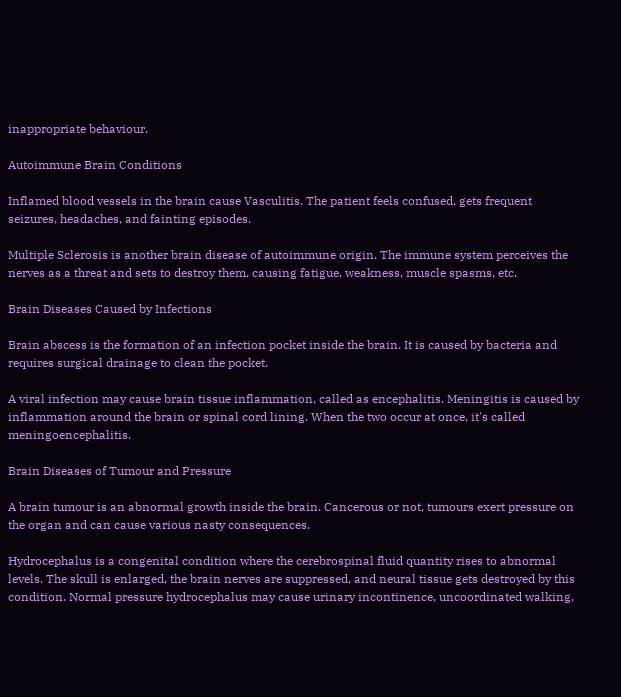inappropriate behaviour.

Autoimmune Brain Conditions

Inflamed blood vessels in the brain cause Vasculitis. The patient feels confused, gets frequent seizures, headaches, and fainting episodes.

Multiple Sclerosis is another brain disease of autoimmune origin. The immune system perceives the nerves as a threat and sets to destroy them, causing fatigue, weakness, muscle spasms, etc.

Brain Diseases Caused by Infections

Brain abscess is the formation of an infection pocket inside the brain. It is caused by bacteria and requires surgical drainage to clean the pocket.

A viral infection may cause brain tissue inflammation, called as encephalitis. Meningitis is caused by inflammation around the brain or spinal cord lining. When the two occur at once, it's called meningoencephalitis.

Brain Diseases of Tumour and Pressure

A brain tumour is an abnormal growth inside the brain. Cancerous or not, tumours exert pressure on the organ and can cause various nasty consequences.

Hydrocephalus is a congenital condition where the cerebrospinal fluid quantity rises to abnormal levels. The skull is enlarged, the brain nerves are suppressed, and neural tissue gets destroyed by this condition. Normal pressure hydrocephalus may cause urinary incontinence, uncoordinated walking,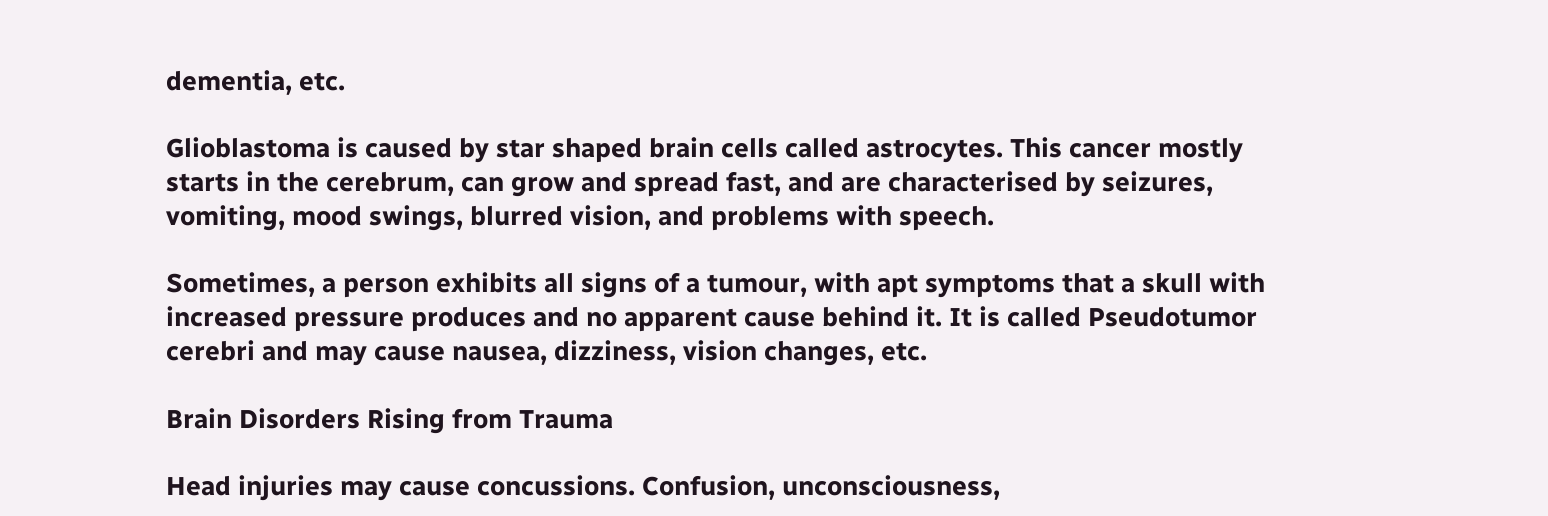dementia, etc.

Glioblastoma is caused by star shaped brain cells called astrocytes. This cancer mostly starts in the cerebrum, can grow and spread fast, and are characterised by seizures, vomiting, mood swings, blurred vision, and problems with speech.

Sometimes, a person exhibits all signs of a tumour, with apt symptoms that a skull with increased pressure produces and no apparent cause behind it. It is called Pseudotumor cerebri and may cause nausea, dizziness, vision changes, etc.

Brain Disorders Rising from Trauma

Head injuries may cause concussions. Confusion, unconsciousness,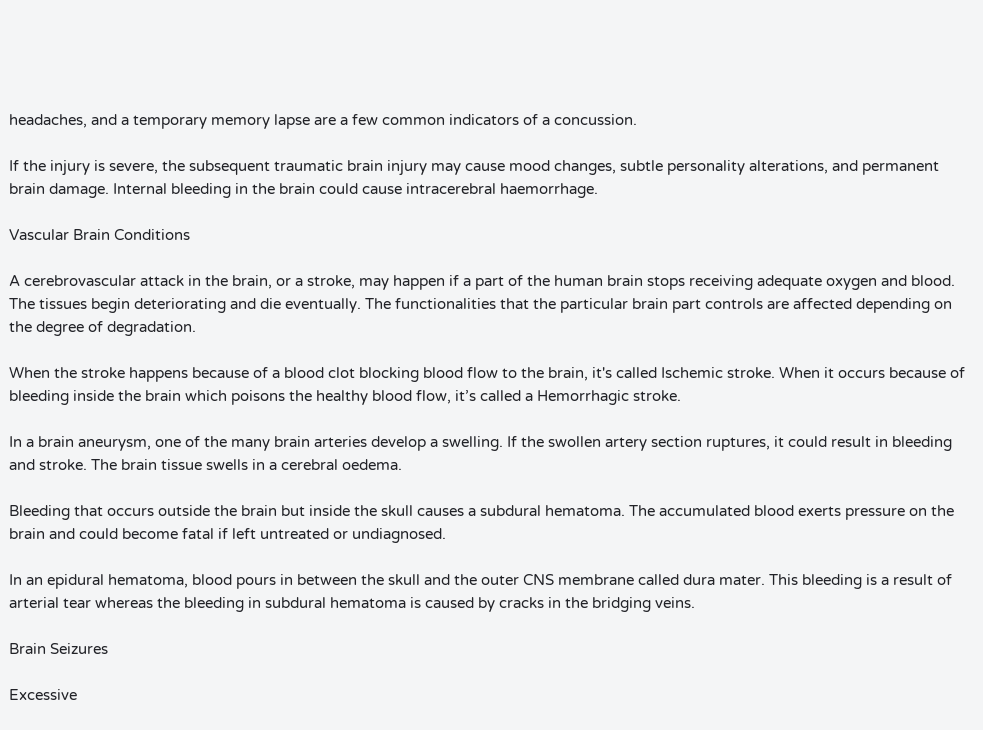headaches, and a temporary memory lapse are a few common indicators of a concussion.

If the injury is severe, the subsequent traumatic brain injury may cause mood changes, subtle personality alterations, and permanent brain damage. Internal bleeding in the brain could cause intracerebral haemorrhage.

Vascular Brain Conditions

A cerebrovascular attack in the brain, or a stroke, may happen if a part of the human brain stops receiving adequate oxygen and blood. The tissues begin deteriorating and die eventually. The functionalities that the particular brain part controls are affected depending on the degree of degradation.

When the stroke happens because of a blood clot blocking blood flow to the brain, it's called Ischemic stroke. When it occurs because of bleeding inside the brain which poisons the healthy blood flow, it’s called a Hemorrhagic stroke.

In a brain aneurysm, one of the many brain arteries develop a swelling. If the swollen artery section ruptures, it could result in bleeding and stroke. The brain tissue swells in a cerebral oedema.

Bleeding that occurs outside the brain but inside the skull causes a subdural hematoma. The accumulated blood exerts pressure on the brain and could become fatal if left untreated or undiagnosed.

In an epidural hematoma, blood pours in between the skull and the outer CNS membrane called dura mater. This bleeding is a result of arterial tear whereas the bleeding in subdural hematoma is caused by cracks in the bridging veins.

Brain Seizures

Excessive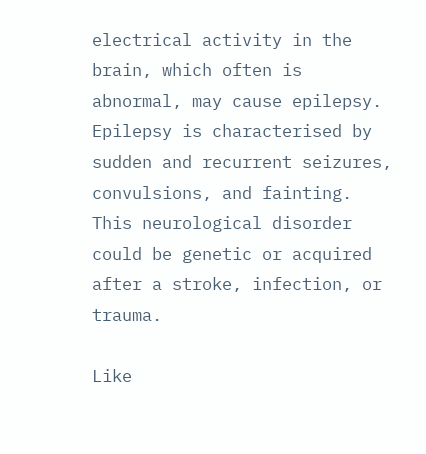electrical activity in the brain, which often is abnormal, may cause epilepsy. Epilepsy is characterised by sudden and recurrent seizures, convulsions, and fainting. This neurological disorder could be genetic or acquired after a stroke, infection, or trauma.

Like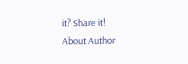it? Share it!
About Author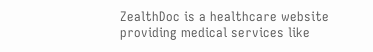ZealthDoc is a healthcare website providing medical services like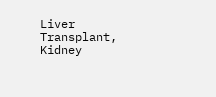Liver Transplant, Kidney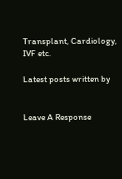Transplant, Cardiology, IVF etc.

Latest posts written by


Leave A Response